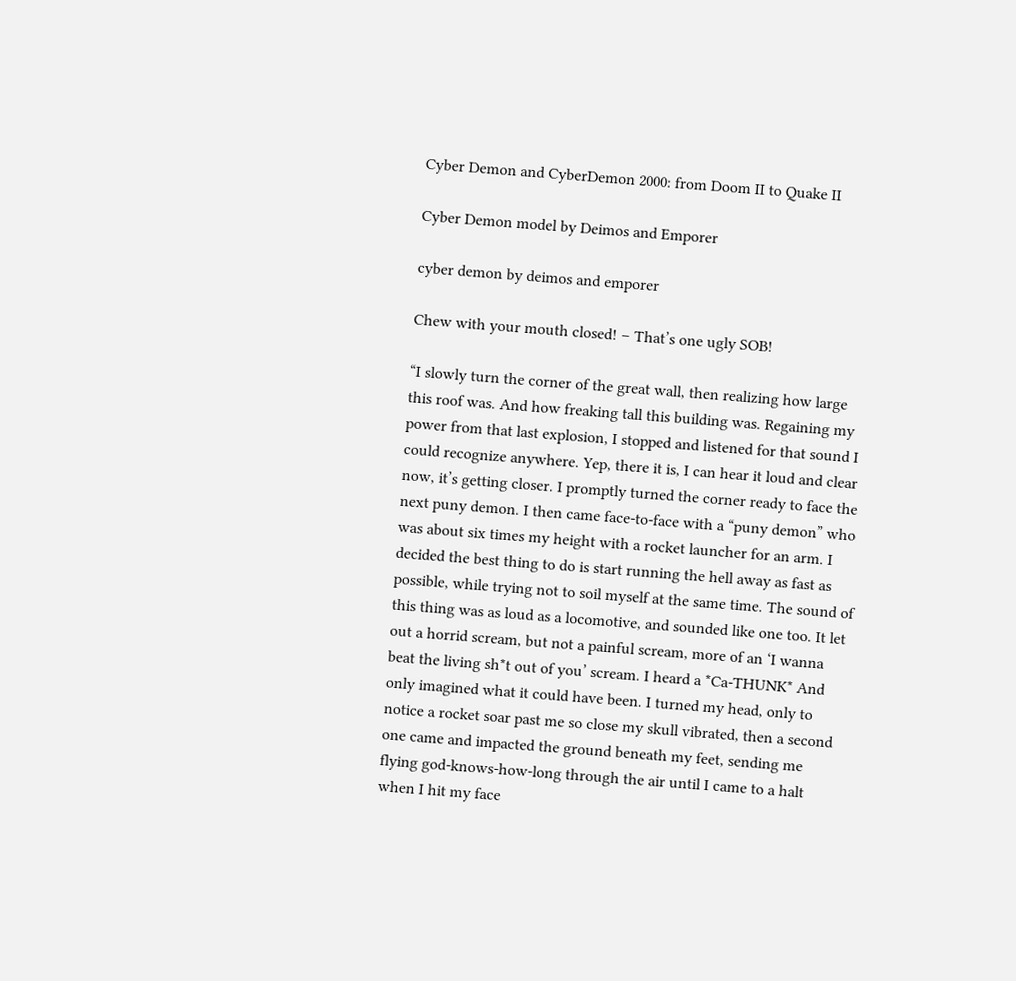Cyber Demon and CyberDemon 2000: from Doom II to Quake II

Cyber Demon model by Deimos and Emporer

cyber demon by deimos and emporer

Chew with your mouth closed! – That’s one ugly SOB!

“I slowly turn the corner of the great wall, then realizing how large this roof was. And how freaking tall this building was. Regaining my power from that last explosion, I stopped and listened for that sound I could recognize anywhere. Yep, there it is, I can hear it loud and clear now, it’s getting closer. I promptly turned the corner ready to face the next puny demon. I then came face-to-face with a “puny demon” who was about six times my height with a rocket launcher for an arm. I decided the best thing to do is start running the hell away as fast as possible, while trying not to soil myself at the same time. The sound of this thing was as loud as a locomotive, and sounded like one too. It let out a horrid scream, but not a painful scream, more of an ‘I wanna beat the living sh*t out of you’ scream. I heard a *Ca-THUNK* And only imagined what it could have been. I turned my head, only to notice a rocket soar past me so close my skull vibrated, then a second one came and impacted the ground beneath my feet, sending me flying god-knows-how-long through the air until I came to a halt when I hit my face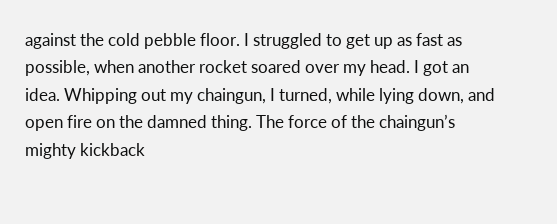against the cold pebble floor. I struggled to get up as fast as possible, when another rocket soared over my head. I got an idea. Whipping out my chaingun, I turned, while lying down, and open fire on the damned thing. The force of the chaingun’s mighty kickback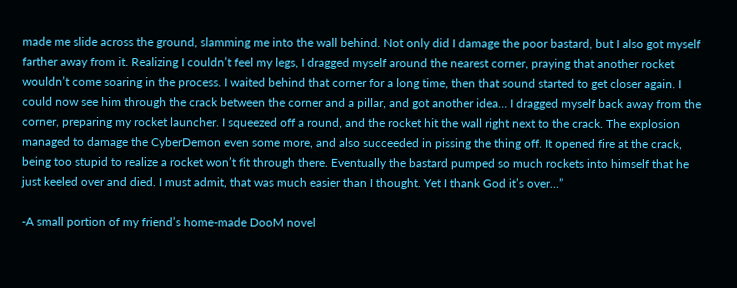made me slide across the ground, slamming me into the wall behind. Not only did I damage the poor bastard, but I also got myself farther away from it. Realizing I couldn’t feel my legs, I dragged myself around the nearest corner, praying that another rocket wouldn’t come soaring in the process. I waited behind that corner for a long time, then that sound started to get closer again. I could now see him through the crack between the corner and a pillar, and got another idea… I dragged myself back away from the corner, preparing my rocket launcher. I squeezed off a round, and the rocket hit the wall right next to the crack. The explosion managed to damage the CyberDemon even some more, and also succeeded in pissing the thing off. It opened fire at the crack, being too stupid to realize a rocket won’t fit through there. Eventually the bastard pumped so much rockets into himself that he just keeled over and died. I must admit, that was much easier than I thought. Yet I thank God it’s over…”

-A small portion of my friend’s home-made DooM novel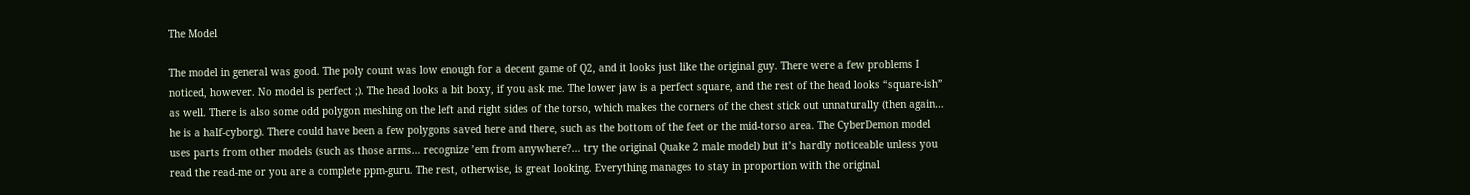The Model

The model in general was good. The poly count was low enough for a decent game of Q2, and it looks just like the original guy. There were a few problems I noticed, however. No model is perfect ;). The head looks a bit boxy, if you ask me. The lower jaw is a perfect square, and the rest of the head looks “square-ish” as well. There is also some odd polygon meshing on the left and right sides of the torso, which makes the corners of the chest stick out unnaturally (then again… he is a half-cyborg). There could have been a few polygons saved here and there, such as the bottom of the feet or the mid-torso area. The CyberDemon model uses parts from other models (such as those arms… recognize ’em from anywhere?… try the original Quake 2 male model) but it’s hardly noticeable unless you read the read-me or you are a complete ppm-guru. The rest, otherwise, is great looking. Everything manages to stay in proportion with the original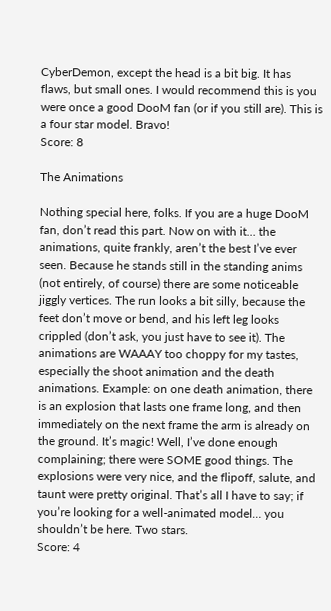CyberDemon, except the head is a bit big. It has flaws, but small ones. I would recommend this is you were once a good DooM fan (or if you still are). This is a four star model. Bravo!
Score: 8

The Animations

Nothing special here, folks. If you are a huge DooM fan, don’t read this part. Now on with it… the animations, quite frankly, aren’t the best I’ve ever seen. Because he stands still in the standing anims (not entirely, of course) there are some noticeable jiggly vertices. The run looks a bit silly, because the feet don’t move or bend, and his left leg looks crippled (don’t ask, you just have to see it). The animations are WAAAY too choppy for my tastes, especially the shoot animation and the death animations. Example: on one death animation, there is an explosion that lasts one frame long, and then immediately on the next frame the arm is already on the ground. It’s magic! Well, I’ve done enough complaining; there were SOME good things. The explosions were very nice, and the flipoff, salute, and taunt were pretty original. That’s all I have to say; if you’re looking for a well-animated model… you shouldn’t be here. Two stars.
Score: 4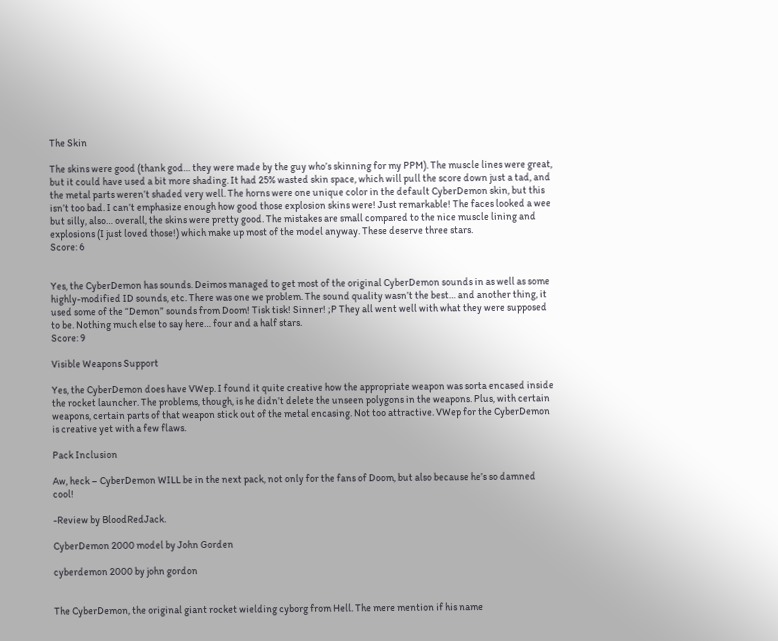The Skin

The skins were good (thank god… they were made by the guy who’s skinning for my PPM). The muscle lines were great, but it could have used a bit more shading. It had 25% wasted skin space, which will pull the score down just a tad, and the metal parts weren’t shaded very well. The horns were one unique color in the default CyberDemon skin, but this isn’t too bad. I can’t emphasize enough how good those explosion skins were! Just remarkable! The faces looked a wee but silly, also… overall, the skins were pretty good. The mistakes are small compared to the nice muscle lining and explosions (I just loved those!) which make up most of the model anyway. These deserve three stars.
Score: 6


Yes, the CyberDemon has sounds. Deimos managed to get most of the original CyberDemon sounds in as well as some highly-modified ID sounds, etc. There was one we problem. The sound quality wasn’t the best… and another thing, it used some of the “Demon” sounds from Doom! Tisk tisk! Sinner! ;P They all went well with what they were supposed to be. Nothing much else to say here… four and a half stars.
Score: 9

Visible Weapons Support

Yes, the CyberDemon does have VWep. I found it quite creative how the appropriate weapon was sorta encased inside the rocket launcher. The problems, though, is he didn’t delete the unseen polygons in the weapons. Plus, with certain weapons, certain parts of that weapon stick out of the metal encasing. Not too attractive. VWep for the CyberDemon is creative yet with a few flaws.

Pack Inclusion

Aw, heck – CyberDemon WILL be in the next pack, not only for the fans of Doom, but also because he’s so damned cool!

-Review by BloodRedJack.

CyberDemon 2000 model by John Gorden

cyberdemon 2000 by john gordon


The CyberDemon, the original giant rocket wielding cyborg from Hell. The mere mention if his name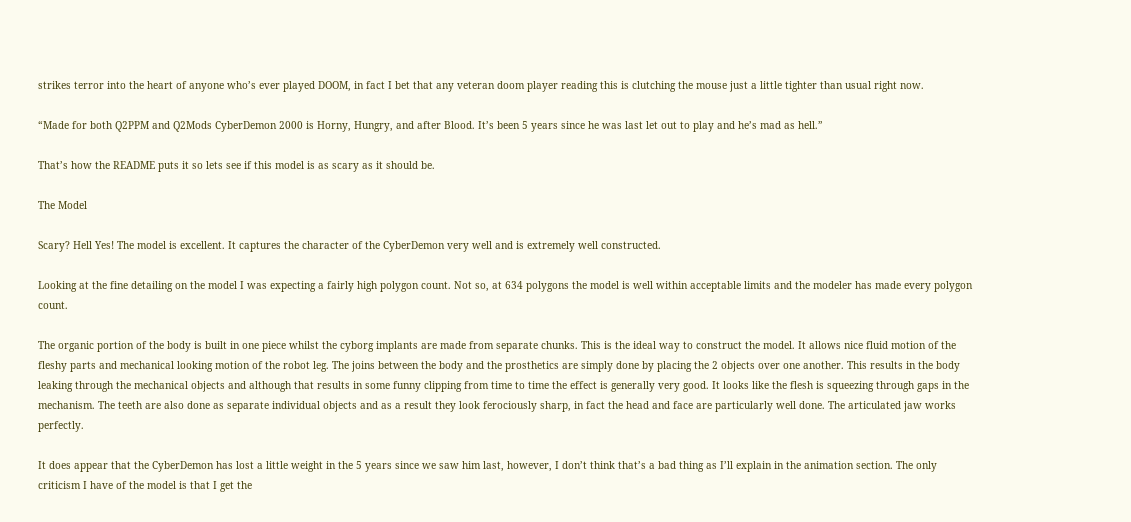strikes terror into the heart of anyone who’s ever played DOOM, in fact I bet that any veteran doom player reading this is clutching the mouse just a little tighter than usual right now.

“Made for both Q2PPM and Q2Mods CyberDemon 2000 is Horny, Hungry, and after Blood. It’s been 5 years since he was last let out to play and he’s mad as hell.”

That’s how the README puts it so lets see if this model is as scary as it should be.

The Model

Scary? Hell Yes! The model is excellent. It captures the character of the CyberDemon very well and is extremely well constructed.

Looking at the fine detailing on the model I was expecting a fairly high polygon count. Not so, at 634 polygons the model is well within acceptable limits and the modeler has made every polygon count.

The organic portion of the body is built in one piece whilst the cyborg implants are made from separate chunks. This is the ideal way to construct the model. It allows nice fluid motion of the fleshy parts and mechanical looking motion of the robot leg. The joins between the body and the prosthetics are simply done by placing the 2 objects over one another. This results in the body leaking through the mechanical objects and although that results in some funny clipping from time to time the effect is generally very good. It looks like the flesh is squeezing through gaps in the mechanism. The teeth are also done as separate individual objects and as a result they look ferociously sharp, in fact the head and face are particularly well done. The articulated jaw works perfectly.

It does appear that the CyberDemon has lost a little weight in the 5 years since we saw him last, however, I don’t think that’s a bad thing as I’ll explain in the animation section. The only criticism I have of the model is that I get the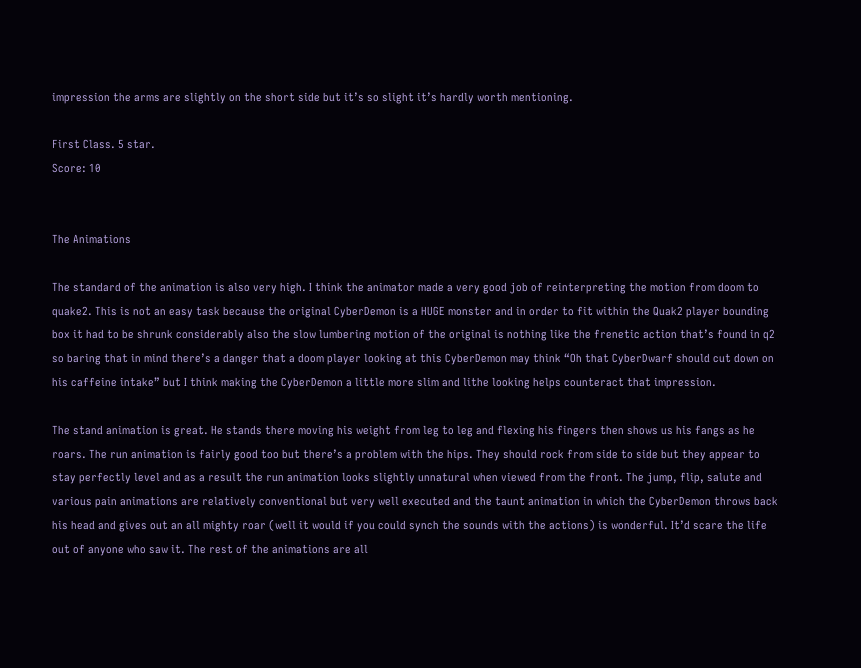impression the arms are slightly on the short side but it’s so slight it’s hardly worth mentioning.

First Class. 5 star.
Score: 10


The Animations

The standard of the animation is also very high. I think the animator made a very good job of reinterpreting the motion from doom to quake2. This is not an easy task because the original CyberDemon is a HUGE monster and in order to fit within the Quak2 player bounding box it had to be shrunk considerably also the slow lumbering motion of the original is nothing like the frenetic action that’s found in q2 so baring that in mind there’s a danger that a doom player looking at this CyberDemon may think “Oh that CyberDwarf should cut down on his caffeine intake” but I think making the CyberDemon a little more slim and lithe looking helps counteract that impression.

The stand animation is great. He stands there moving his weight from leg to leg and flexing his fingers then shows us his fangs as he roars. The run animation is fairly good too but there’s a problem with the hips. They should rock from side to side but they appear to stay perfectly level and as a result the run animation looks slightly unnatural when viewed from the front. The jump, flip, salute and various pain animations are relatively conventional but very well executed and the taunt animation in which the CyberDemon throws back his head and gives out an all mighty roar (well it would if you could synch the sounds with the actions) is wonderful. It’d scare the life out of anyone who saw it. The rest of the animations are all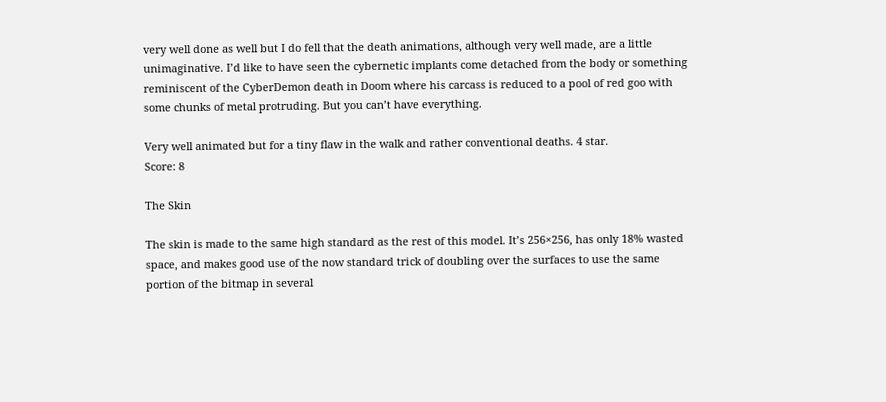very well done as well but I do fell that the death animations, although very well made, are a little unimaginative. I’d like to have seen the cybernetic implants come detached from the body or something reminiscent of the CyberDemon death in Doom where his carcass is reduced to a pool of red goo with some chunks of metal protruding. But you can’t have everything.

Very well animated but for a tiny flaw in the walk and rather conventional deaths. 4 star.
Score: 8

The Skin

The skin is made to the same high standard as the rest of this model. It’s 256×256, has only 18% wasted space, and makes good use of the now standard trick of doubling over the surfaces to use the same portion of the bitmap in several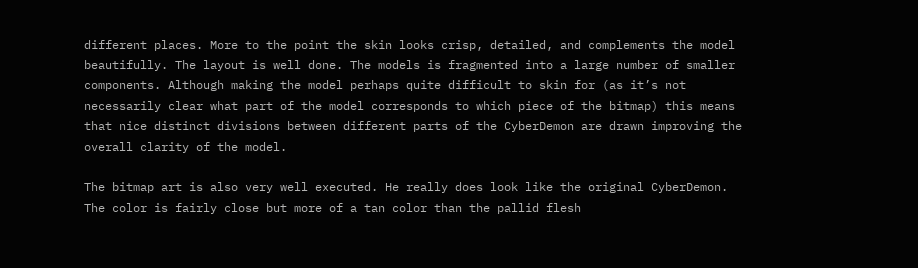different places. More to the point the skin looks crisp, detailed, and complements the model beautifully. The layout is well done. The models is fragmented into a large number of smaller components. Although making the model perhaps quite difficult to skin for (as it’s not necessarily clear what part of the model corresponds to which piece of the bitmap) this means that nice distinct divisions between different parts of the CyberDemon are drawn improving the overall clarity of the model.

The bitmap art is also very well executed. He really does look like the original CyberDemon. The color is fairly close but more of a tan color than the pallid flesh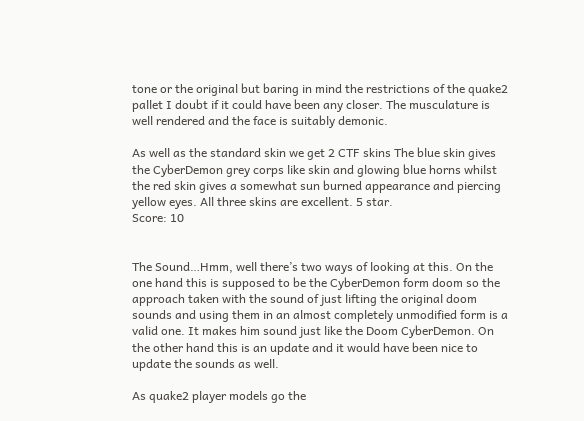tone or the original but baring in mind the restrictions of the quake2 pallet I doubt if it could have been any closer. The musculature is well rendered and the face is suitably demonic.

As well as the standard skin we get 2 CTF skins The blue skin gives the CyberDemon grey corps like skin and glowing blue horns whilst the red skin gives a somewhat sun burned appearance and piercing yellow eyes. All three skins are excellent. 5 star.
Score: 10


The Sound…Hmm, well there’s two ways of looking at this. On the one hand this is supposed to be the CyberDemon form doom so the approach taken with the sound of just lifting the original doom sounds and using them in an almost completely unmodified form is a valid one. It makes him sound just like the Doom CyberDemon. On the other hand this is an update and it would have been nice to update the sounds as well.

As quake2 player models go the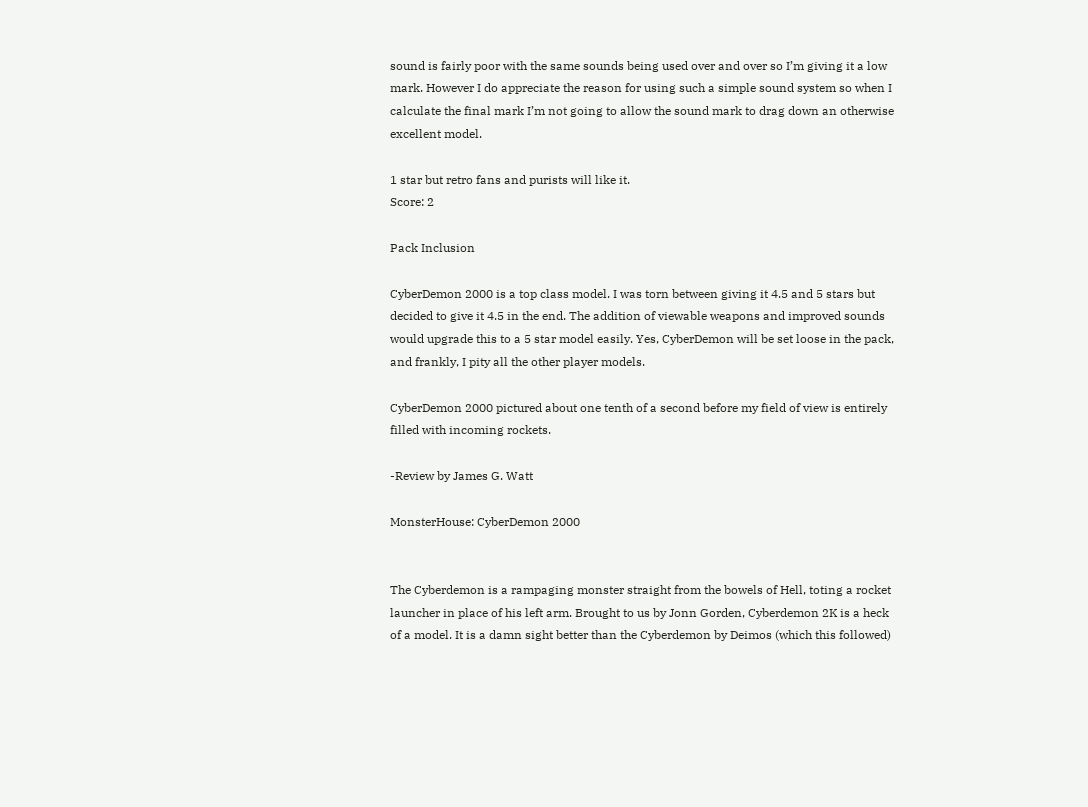sound is fairly poor with the same sounds being used over and over so I’m giving it a low mark. However I do appreciate the reason for using such a simple sound system so when I calculate the final mark I’m not going to allow the sound mark to drag down an otherwise excellent model.

1 star but retro fans and purists will like it.
Score: 2

Pack Inclusion

CyberDemon 2000 is a top class model. I was torn between giving it 4.5 and 5 stars but decided to give it 4.5 in the end. The addition of viewable weapons and improved sounds would upgrade this to a 5 star model easily. Yes, CyberDemon will be set loose in the pack, and frankly, I pity all the other player models.

CyberDemon 2000 pictured about one tenth of a second before my field of view is entirely filled with incoming rockets.

-Review by James G. Watt

MonsterHouse: CyberDemon 2000


The Cyberdemon is a rampaging monster straight from the bowels of Hell, toting a rocket launcher in place of his left arm. Brought to us by Jonn Gorden, Cyberdemon 2K is a heck of a model. It is a damn sight better than the Cyberdemon by Deimos (which this followed)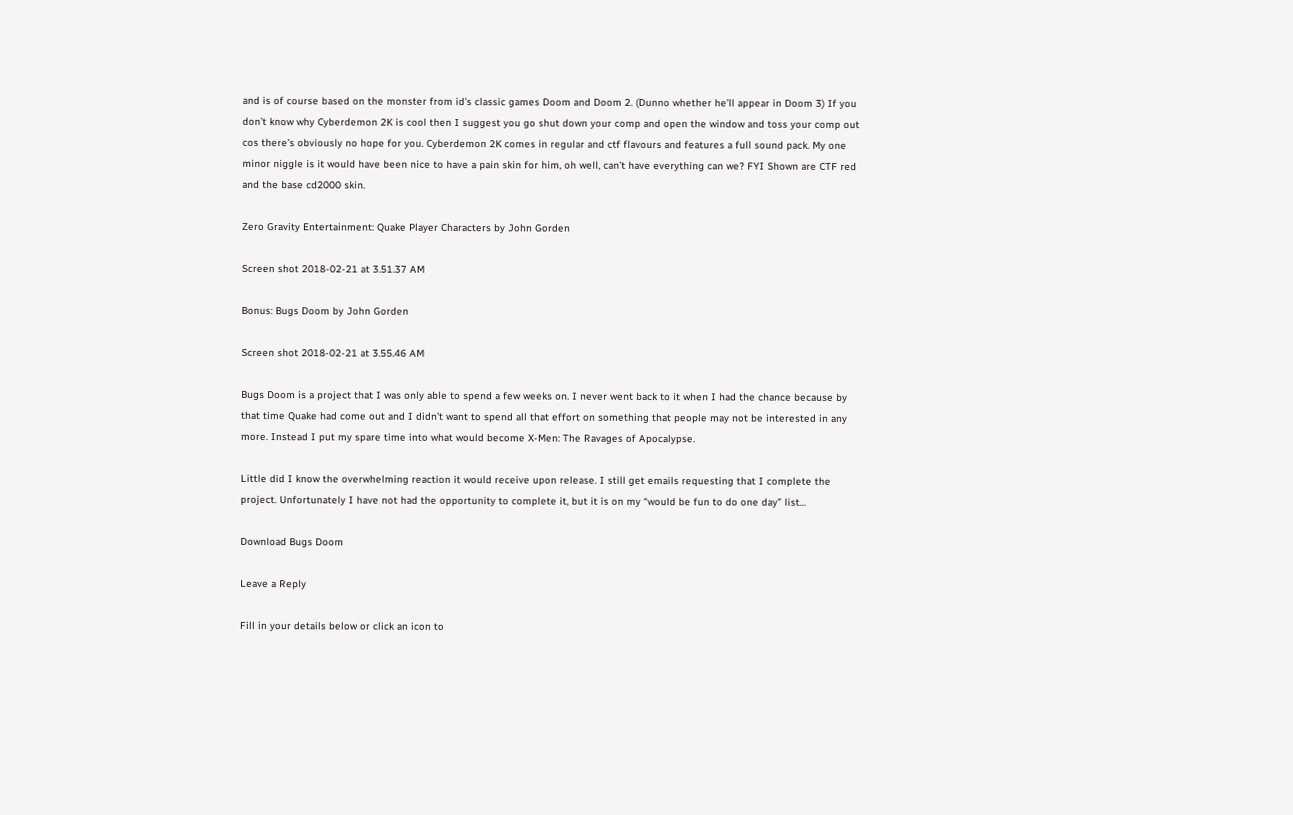and is of course based on the monster from id’s classic games Doom and Doom 2. (Dunno whether he’ll appear in Doom 3) If you don’t know why Cyberdemon 2K is cool then I suggest you go shut down your comp and open the window and toss your comp out cos there’s obviously no hope for you. Cyberdemon 2K comes in regular and ctf flavours and features a full sound pack. My one minor niggle is it would have been nice to have a pain skin for him, oh well, can’t have everything can we? FYI Shown are CTF red and the base cd2000 skin.

Zero Gravity Entertainment: Quake Player Characters by John Gorden

Screen shot 2018-02-21 at 3.51.37 AM

Bonus: Bugs Doom by John Gorden

Screen shot 2018-02-21 at 3.55.46 AM

Bugs Doom is a project that I was only able to spend a few weeks on. I never went back to it when I had the chance because by that time Quake had come out and I didn’t want to spend all that effort on something that people may not be interested in any more. Instead I put my spare time into what would become X-Men: The Ravages of Apocalypse.

Little did I know the overwhelming reaction it would receive upon release. I still get emails requesting that I complete the project. Unfortunately I have not had the opportunity to complete it, but it is on my “would be fun to do one day” list…

Download Bugs Doom

Leave a Reply

Fill in your details below or click an icon to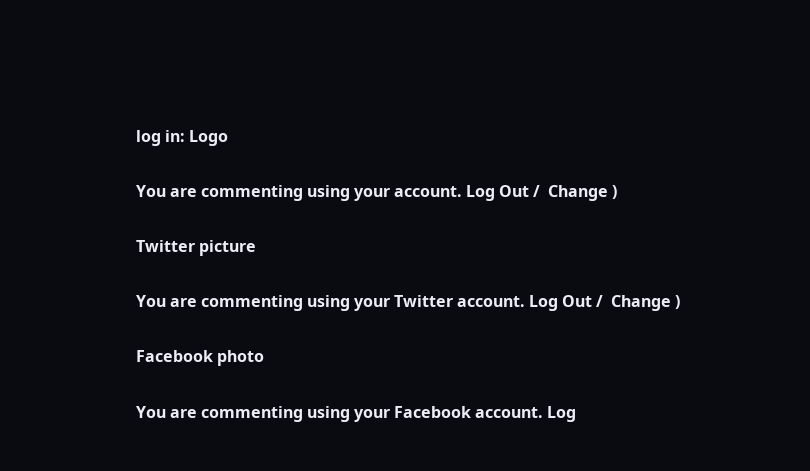log in: Logo

You are commenting using your account. Log Out /  Change )

Twitter picture

You are commenting using your Twitter account. Log Out /  Change )

Facebook photo

You are commenting using your Facebook account. Log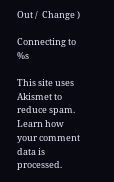Out /  Change )

Connecting to %s

This site uses Akismet to reduce spam. Learn how your comment data is processed.